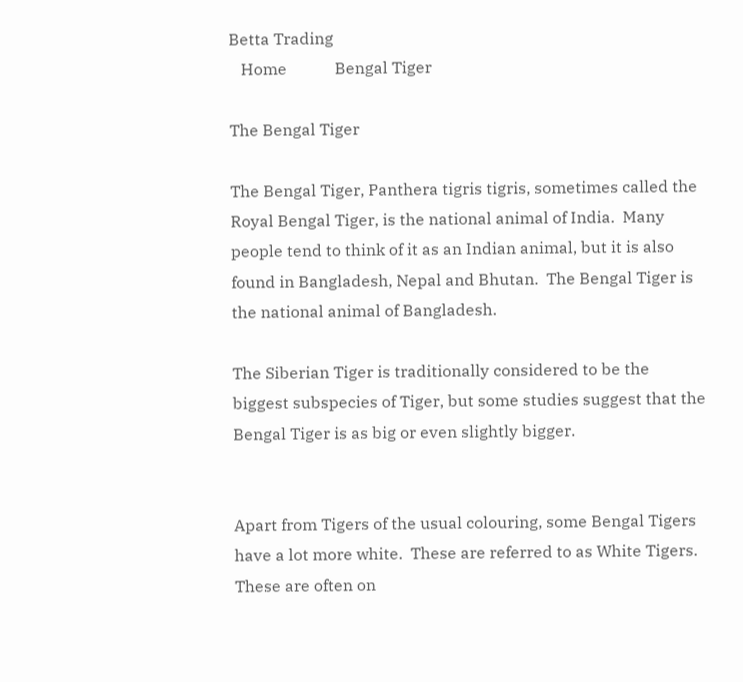Betta Trading
   Home            Bengal Tiger

The Bengal Tiger

The Bengal Tiger, Panthera tigris tigris, sometimes called the Royal Bengal Tiger, is the national animal of India.  Many people tend to think of it as an Indian animal, but it is also found in Bangladesh, Nepal and Bhutan.  The Bengal Tiger is the national animal of Bangladesh.

The Siberian Tiger is traditionally considered to be the biggest subspecies of Tiger, but some studies suggest that the Bengal Tiger is as big or even slightly bigger.


Apart from Tigers of the usual colouring, some Bengal Tigers have a lot more white.  These are referred to as White Tigers.  These are often on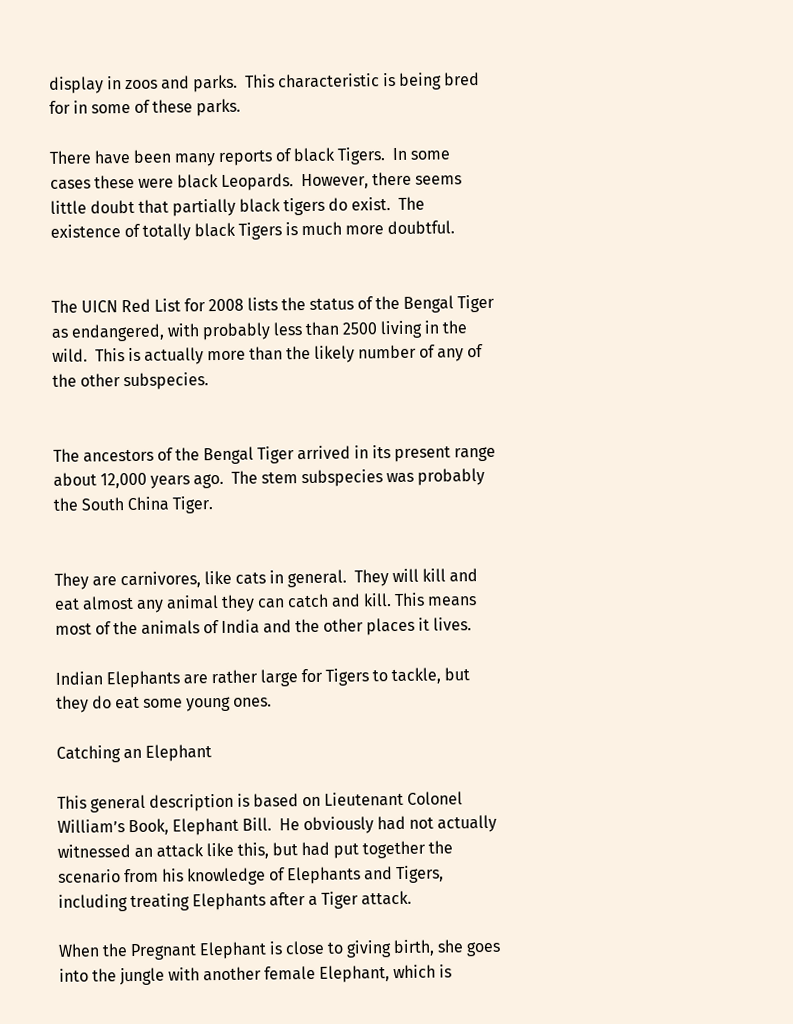display in zoos and parks.  This characteristic is being bred for in some of these parks.

There have been many reports of black Tigers.  In some cases these were black Leopards.  However, there seems little doubt that partially black tigers do exist.  The existence of totally black Tigers is much more doubtful.


The UICN Red List for 2008 lists the status of the Bengal Tiger as endangered, with probably less than 2500 living in the wild.  This is actually more than the likely number of any of the other subspecies.


The ancestors of the Bengal Tiger arrived in its present range about 12,000 years ago.  The stem subspecies was probably the South China Tiger.


They are carnivores, like cats in general.  They will kill and eat almost any animal they can catch and kill. This means most of the animals of India and the other places it lives.

Indian Elephants are rather large for Tigers to tackle, but they do eat some young ones.

Catching an Elephant

This general description is based on Lieutenant Colonel William’s Book, Elephant Bill.  He obviously had not actually witnessed an attack like this, but had put together the scenario from his knowledge of Elephants and Tigers, including treating Elephants after a Tiger attack.

When the Pregnant Elephant is close to giving birth, she goes into the jungle with another female Elephant, which is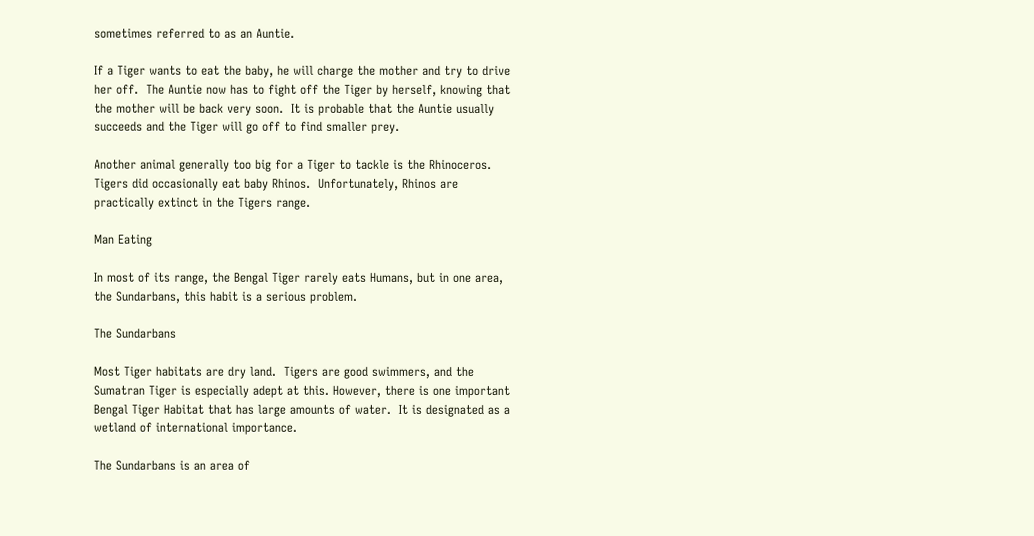sometimes referred to as an Auntie.

If a Tiger wants to eat the baby, he will charge the mother and try to drive her off.  The Auntie now has to fight off the Tiger by herself, knowing that the mother will be back very soon.  It is probable that the Auntie usually succeeds and the Tiger will go off to find smaller prey.

Another animal generally too big for a Tiger to tackle is the Rhinoceros.  Tigers did occasionally eat baby Rhinos.  Unfortunately, Rhinos are practically extinct in the Tigers range.

Man Eating

In most of its range, the Bengal Tiger rarely eats Humans, but in one area, the Sundarbans, this habit is a serious problem.

The Sundarbans

Most Tiger habitats are dry land.  Tigers are good swimmers, and the Sumatran Tiger is especially adept at this. However, there is one important Bengal Tiger Habitat that has large amounts of water.  It is designated as a wetland of international importance.

The Sundarbans is an area of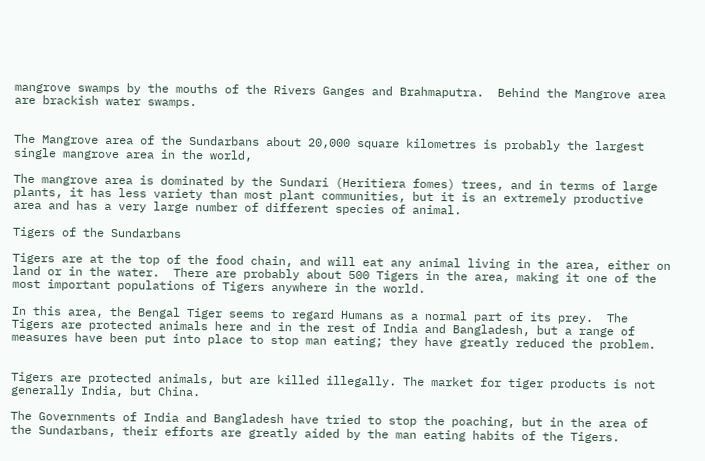mangrove swamps by the mouths of the Rivers Ganges and Brahmaputra.  Behind the Mangrove area are brackish water swamps.


The Mangrove area of the Sundarbans about 20,000 square kilometres is probably the largest single mangrove area in the world,

The mangrove area is dominated by the Sundari (Heritiera fomes) trees, and in terms of large plants, it has less variety than most plant communities, but it is an extremely productive area and has a very large number of different species of animal.

Tigers of the Sundarbans

Tigers are at the top of the food chain, and will eat any animal living in the area, either on land or in the water.  There are probably about 500 Tigers in the area, making it one of the most important populations of Tigers anywhere in the world.

In this area, the Bengal Tiger seems to regard Humans as a normal part of its prey.  The Tigers are protected animals here and in the rest of India and Bangladesh, but a range of measures have been put into place to stop man eating; they have greatly reduced the problem.


Tigers are protected animals, but are killed illegally. The market for tiger products is not generally India, but China.

The Governments of India and Bangladesh have tried to stop the poaching, but in the area of the Sundarbans, their efforts are greatly aided by the man eating habits of the Tigers.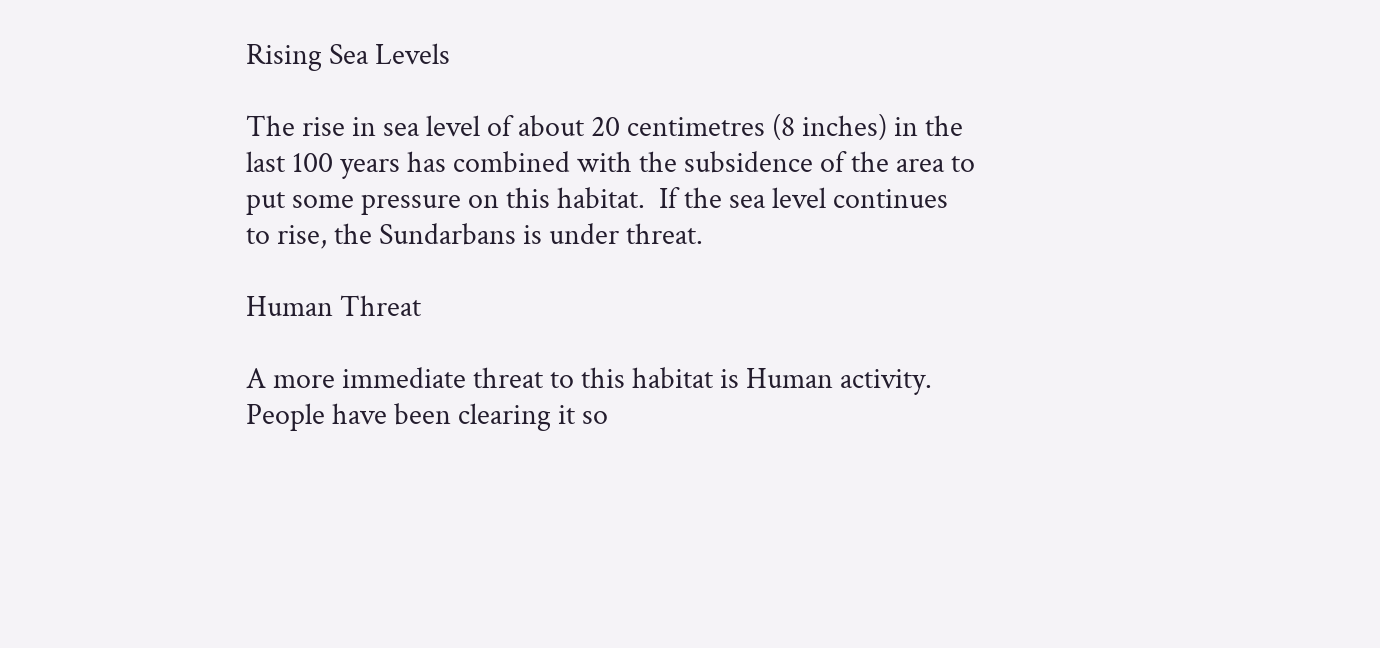Rising Sea Levels

The rise in sea level of about 20 centimetres (8 inches) in the last 100 years has combined with the subsidence of the area to put some pressure on this habitat.  If the sea level continues to rise, the Sundarbans is under threat.

Human Threat

A more immediate threat to this habitat is Human activity.  People have been clearing it so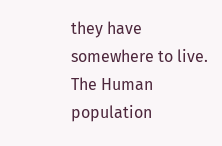they have somewhere to live.  The Human population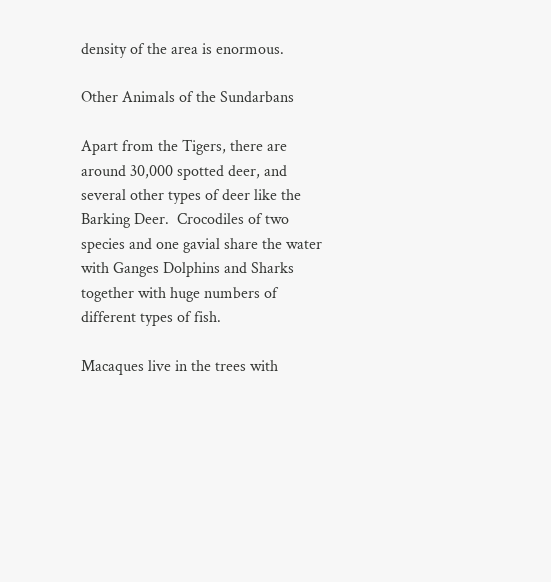density of the area is enormous.

Other Animals of the Sundarbans

Apart from the Tigers, there are around 30,000 spotted deer, and several other types of deer like the Barking Deer.  Crocodiles of two species and one gavial share the water with Ganges Dolphins and Sharks together with huge numbers of different types of fish.

Macaques live in the trees with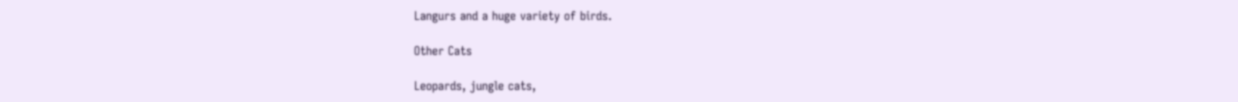Langurs and a huge variety of birds.

Other Cats

Leopards, jungle cats,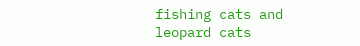fishing cats and leopard cats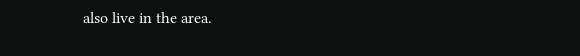also live in the area.